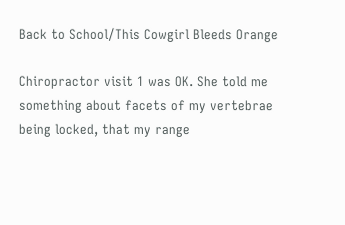Back to School/This Cowgirl Bleeds Orange

Chiropractor visit 1 was OK. She told me something about facets of my vertebrae being locked, that my range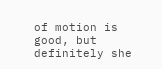of motion is good, but definitely she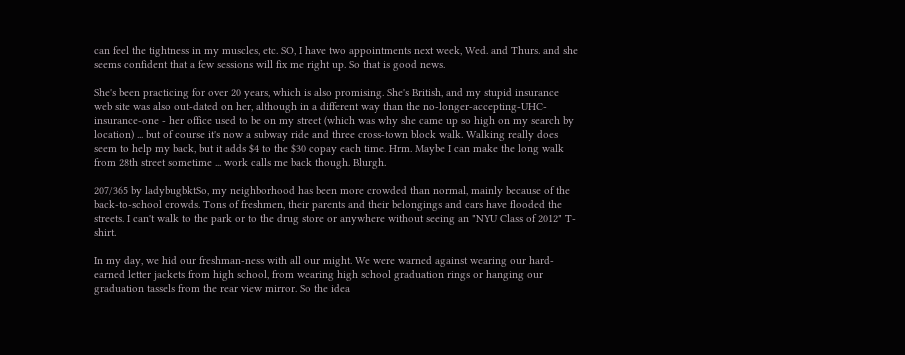can feel the tightness in my muscles, etc. SO, I have two appointments next week, Wed. and Thurs. and she seems confident that a few sessions will fix me right up. So that is good news.

She's been practicing for over 20 years, which is also promising. She's British, and my stupid insurance web site was also out-dated on her, although in a different way than the no-longer-accepting-UHC-insurance-one - her office used to be on my street (which was why she came up so high on my search by location) ... but of course it's now a subway ride and three cross-town block walk. Walking really does seem to help my back, but it adds $4 to the $30 copay each time. Hrm. Maybe I can make the long walk from 28th street sometime ... work calls me back though. Blurgh.

207/365 by ladybugbktSo, my neighborhood has been more crowded than normal, mainly because of the back-to-school crowds. Tons of freshmen, their parents and their belongings and cars have flooded the streets. I can't walk to the park or to the drug store or anywhere without seeing an "NYU Class of 2012" T-shirt.

In my day, we hid our freshman-ness with all our might. We were warned against wearing our hard-earned letter jackets from high school, from wearing high school graduation rings or hanging our graduation tassels from the rear view mirror. So the idea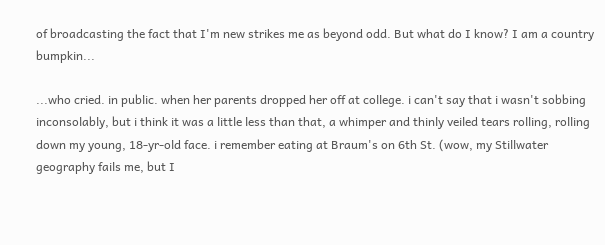of broadcasting the fact that I'm new strikes me as beyond odd. But what do I know? I am a country bumpkin...

...who cried. in public. when her parents dropped her off at college. i can't say that i wasn't sobbing inconsolably, but i think it was a little less than that, a whimper and thinly veiled tears rolling, rolling down my young, 18-yr-old face. i remember eating at Braum's on 6th St. (wow, my Stillwater geography fails me, but I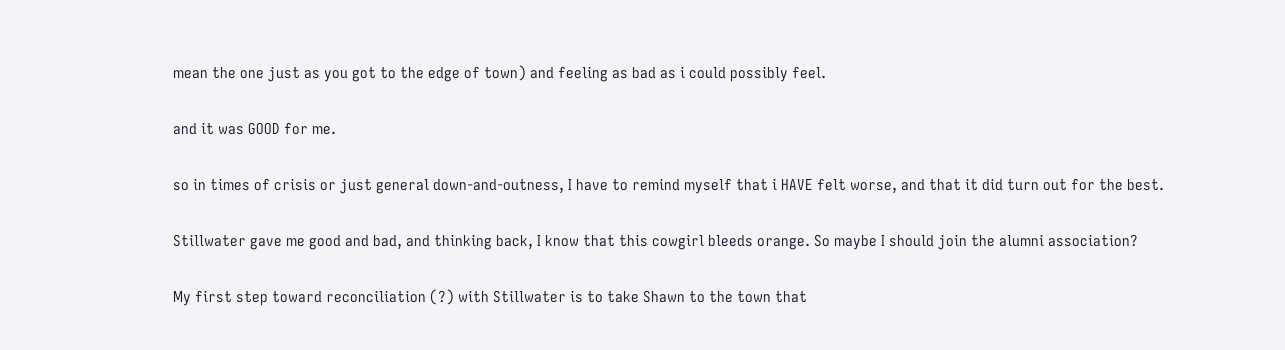mean the one just as you got to the edge of town) and feeling as bad as i could possibly feel.

and it was GOOD for me.

so in times of crisis or just general down-and-outness, I have to remind myself that i HAVE felt worse, and that it did turn out for the best.

Stillwater gave me good and bad, and thinking back, I know that this cowgirl bleeds orange. So maybe I should join the alumni association?

My first step toward reconciliation (?) with Stillwater is to take Shawn to the town that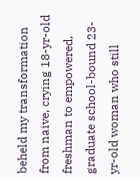beheld my transformation from naive, crying 18-yr-old freshman to empowered, graduate school-bound 23-yr-old woman who still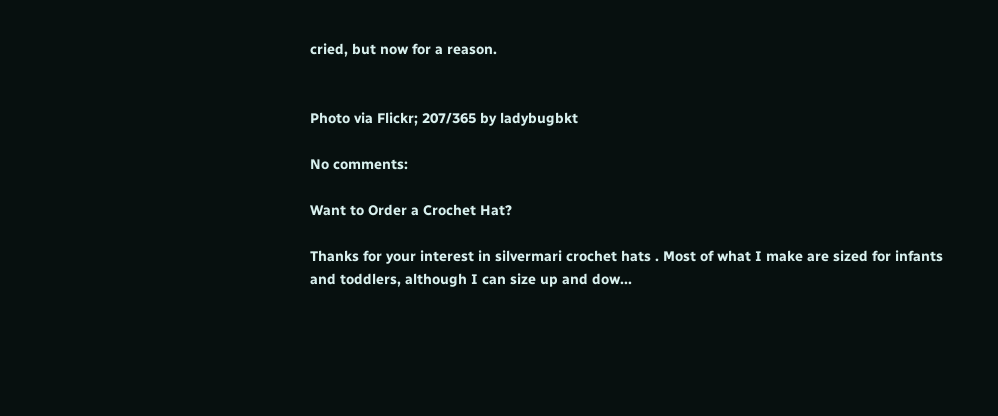cried, but now for a reason.


Photo via Flickr; 207/365 by ladybugbkt

No comments:

Want to Order a Crochet Hat?

Thanks for your interest in silvermari crochet hats . Most of what I make are sized for infants and toddlers, although I can size up and dow...